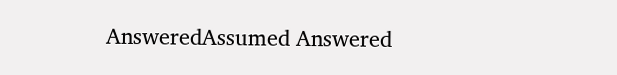AnsweredAssumed Answered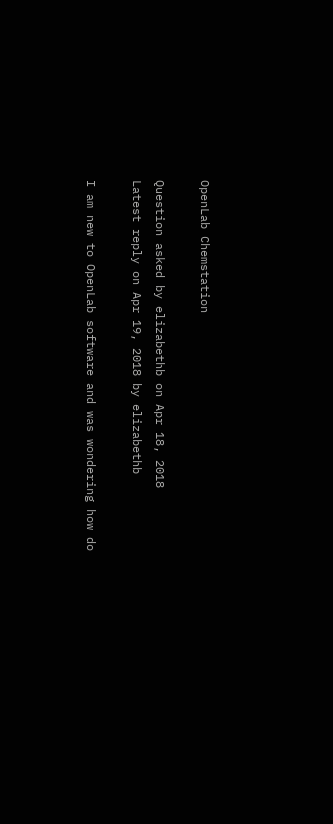OpenLab Chemstation

Question asked by elizabethb on Apr 18, 2018
Latest reply on Apr 19, 2018 by elizabethb

I am new to OpenLab software and was wondering how do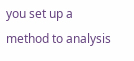you set up a method to analysis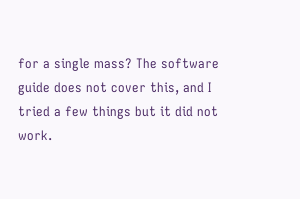for a single mass? The software guide does not cover this, and I tried a few things but it did not work.